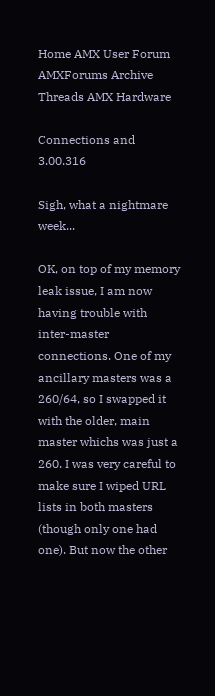Home AMX User Forum AMXForums Archive Threads AMX Hardware

Connections and 3.00.316

Sigh, what a nightmare week...

OK, on top of my memory leak issue, I am now having trouble with inter-master connections. One of my ancillary masters was a 260/64, so I swapped it with the older, main master whichs was just a 260. I was very careful to make sure I wiped URL lists in both masters (though only one had one). But now the other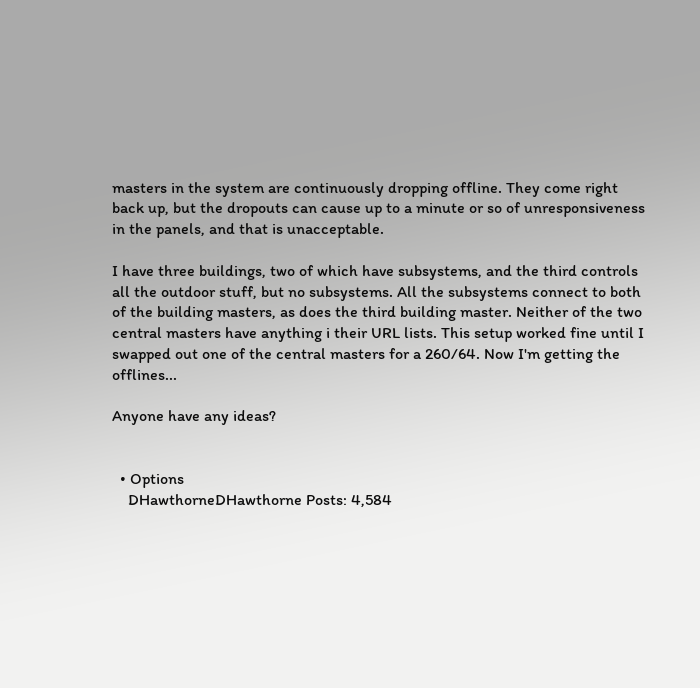masters in the system are continuously dropping offline. They come right back up, but the dropouts can cause up to a minute or so of unresponsiveness in the panels, and that is unacceptable.

I have three buildings, two of which have subsystems, and the third controls all the outdoor stuff, but no subsystems. All the subsystems connect to both of the building masters, as does the third building master. Neither of the two central masters have anything i their URL lists. This setup worked fine until I swapped out one of the central masters for a 260/64. Now I'm getting the offlines...

Anyone have any ideas?


  • Options
    DHawthorneDHawthorne Posts: 4,584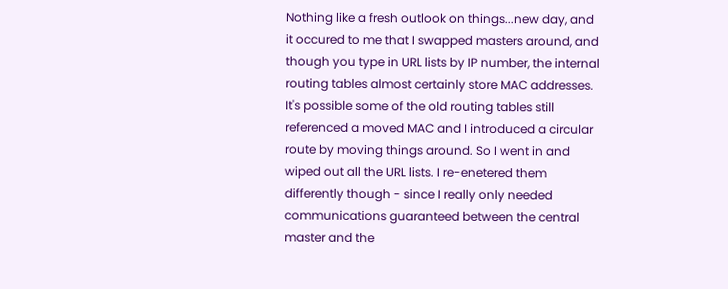Nothing like a fresh outlook on things...new day, and it occured to me that I swapped masters around, and though you type in URL lists by IP number, the internal routing tables almost certainly store MAC addresses. It's possible some of the old routing tables still referenced a moved MAC and I introduced a circular route by moving things around. So I went in and wiped out all the URL lists. I re-enetered them differently though - since I really only needed communications guaranteed between the central master and the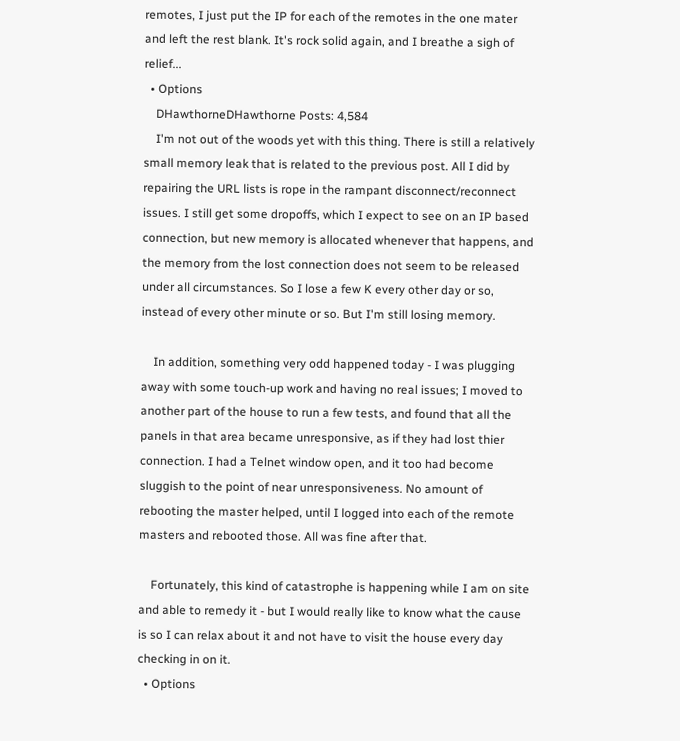remotes, I just put the IP for each of the remotes in the one mater and left the rest blank. It's rock solid again, and I breathe a sigh of relief...
  • Options
    DHawthorneDHawthorne Posts: 4,584
    I'm not out of the woods yet with this thing. There is still a relatively small memory leak that is related to the previous post. All I did by repairing the URL lists is rope in the rampant disconnect/reconnect issues. I still get some dropoffs, which I expect to see on an IP based connection, but new memory is allocated whenever that happens, and the memory from the lost connection does not seem to be released under all circumstances. So I lose a few K every other day or so, instead of every other minute or so. But I'm still losing memory.

    In addition, something very odd happened today - I was plugging away with some touch-up work and having no real issues; I moved to another part of the house to run a few tests, and found that all the panels in that area became unresponsive, as if they had lost thier connection. I had a Telnet window open, and it too had become sluggish to the point of near unresponsiveness. No amount of rebooting the master helped, until I logged into each of the remote masters and rebooted those. All was fine after that.

    Fortunately, this kind of catastrophe is happening while I am on site and able to remedy it - but I would really like to know what the cause is so I can relax about it and not have to visit the house every day checking in on it.
  • Options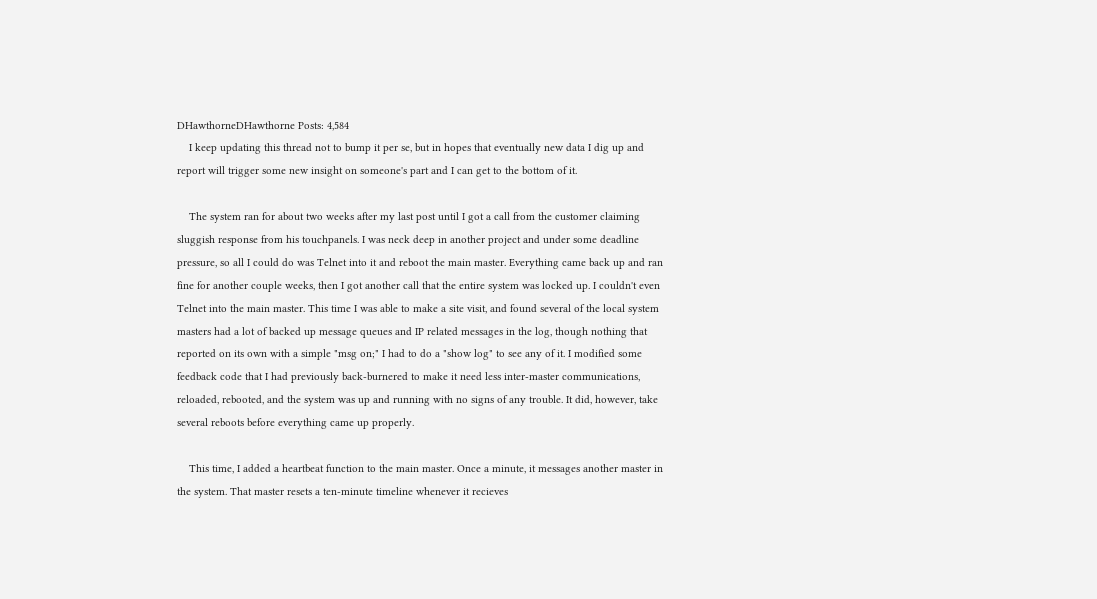DHawthorneDHawthorne Posts: 4,584
    I keep updating this thread not to bump it per se, but in hopes that eventually new data I dig up and report will trigger some new insight on someone's part and I can get to the bottom of it.

    The system ran for about two weeks after my last post until I got a call from the customer claiming sluggish response from his touchpanels. I was neck deep in another project and under some deadline pressure, so all I could do was Telnet into it and reboot the main master. Everything came back up and ran fine for another couple weeks, then I got another call that the entire system was locked up. I couldn't even Telnet into the main master. This time I was able to make a site visit, and found several of the local system masters had a lot of backed up message queues and IP related messages in the log, though nothing that reported on its own with a simple "msg on;" I had to do a "show log" to see any of it. I modified some feedback code that I had previously back-burnered to make it need less inter-master communications, reloaded, rebooted, and the system was up and running with no signs of any trouble. It did, however, take several reboots before everything came up properly.

    This time, I added a heartbeat function to the main master. Once a minute, it messages another master in the system. That master resets a ten-minute timeline whenever it recieves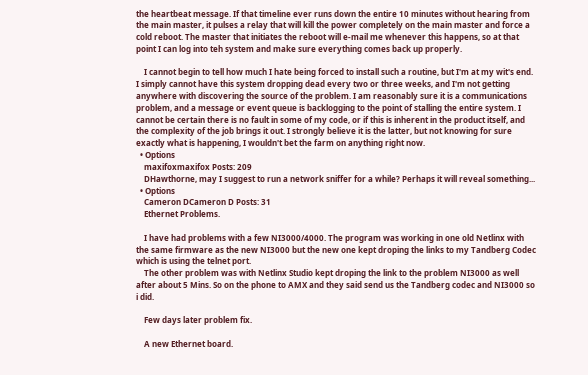the heartbeat message. If that timeline ever runs down the entire 10 minutes without hearing from the main master, it pulses a relay that will kill the power completely on the main master and force a cold reboot. The master that initiates the reboot will e-mail me whenever this happens, so at that point I can log into teh system and make sure everything comes back up properly.

    I cannot begin to tell how much I hate being forced to install such a routine, but I'm at my wit's end. I simply cannot have this system dropping dead every two or three weeks, and I'm not getting anywhere with discovering the source of the problem. I am reasonably sure it is a communications problem, and a message or event queue is backlogging to the point of stalling the entire system. I cannot be certain there is no fault in some of my code, or if this is inherent in the product itself, and the complexity of the job brings it out. I strongly believe it is the latter, but not knowing for sure exactly what is happening, I wouldn't bet the farm on anything right now.
  • Options
    maxifoxmaxifox Posts: 209
    DHawthorne, may I suggest to run a network sniffer for a while? Perhaps it will reveal something...
  • Options
    Cameron DCameron D Posts: 31
    Ethernet Problems.

    I have had problems with a few NI3000/4000. The program was working in one old Netlinx with the same firmware as the new NI3000 but the new one kept droping the links to my Tandberg Codec which is using the telnet port.
    The other problem was with Netlinx Studio kept droping the link to the problem NI3000 as well after about 5 Mins. So on the phone to AMX and they said send us the Tandberg codec and NI3000 so i did.

    Few days later problem fix.

    A new Ethernet board.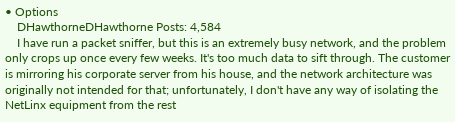• Options
    DHawthorneDHawthorne Posts: 4,584
    I have run a packet sniffer, but this is an extremely busy network, and the problem only crops up once every few weeks. It's too much data to sift through. The customer is mirroring his corporate server from his house, and the network architecture was originally not intended for that; unfortunately, I don't have any way of isolating the NetLinx equipment from the rest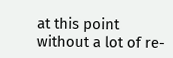at this point without a lot of re-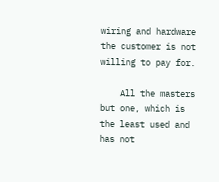wiring and hardware the customer is not willing to pay for.

    All the masters but one, which is the least used and has not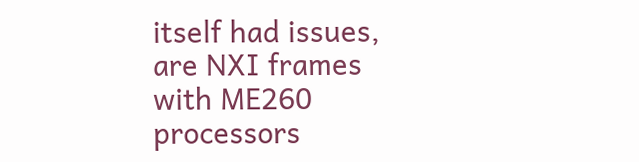itself had issues, are NXI frames with ME260 processors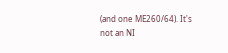(and one ME260/64). It's not an NI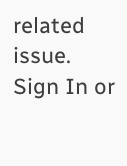related issue.
Sign In or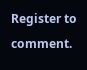Register to comment.